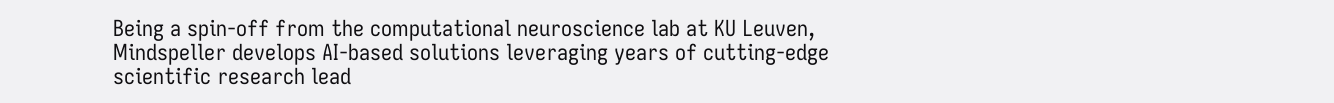Being a spin-off from the computational neuroscience lab at KU Leuven, Mindspeller develops AI-based solutions leveraging years of cutting-edge scientific research lead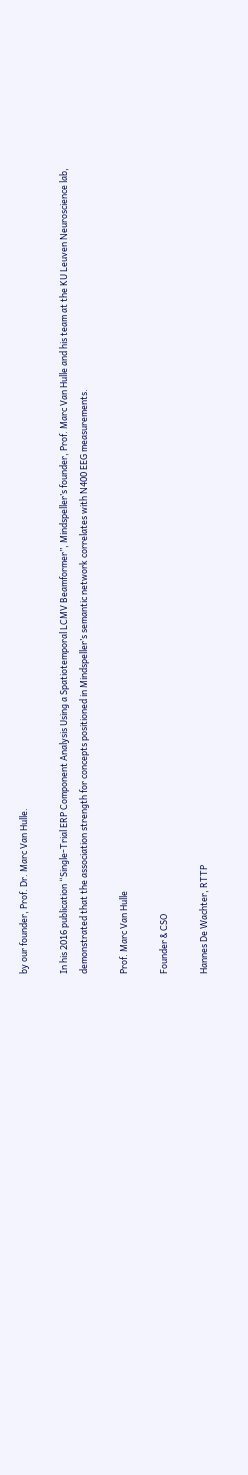by our founder, Prof. Dr. Marc Van Hulle.

In his 2016 publication “Single-Trial ERP Component Analysis Using a Spatiotemporal LCMV Beamformer”, Mindspeller’s founder, Prof. Marc Van Hulle and his team at the KU Leuven Neuroscience lab, demonstrated that the association strength for concepts positioned in Mindspeller’s semantic network correlates with N400 EEG measurements.

Prof. Marc Van Hulle

Founder & CSO

Hannes De Wachter, RTTP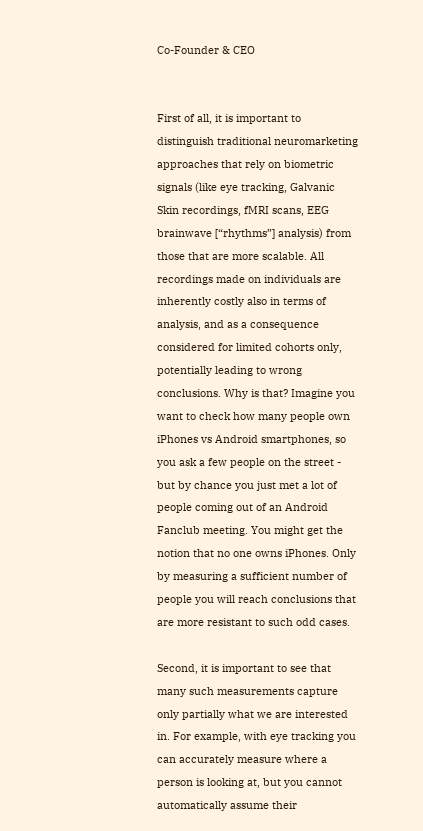Co-Founder & CEO


First of all, it is important to distinguish traditional neuromarketing approaches that rely on biometric signals (like eye tracking, Galvanic Skin recordings, fMRI scans, EEG brainwave [“rhythms”] analysis) from those that are more scalable. All recordings made on individuals are inherently costly also in terms of analysis, and as a consequence considered for limited cohorts only, potentially leading to wrong conclusions. Why is that? Imagine you want to check how many people own iPhones vs Android smartphones, so you ask a few people on the street - but by chance you just met a lot of people coming out of an Android Fanclub meeting. You might get the notion that no one owns iPhones. Only by measuring a sufficient number of people you will reach conclusions that are more resistant to such odd cases.

Second, it is important to see that many such measurements capture only partially what we are interested in. For example, with eye tracking you can accurately measure where a person is looking at, but you cannot automatically assume their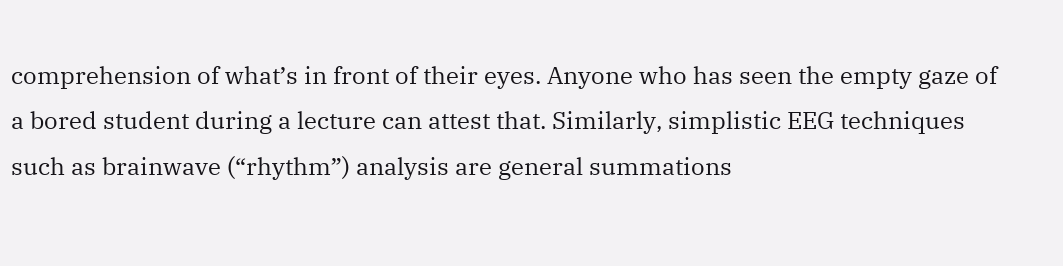comprehension of what’s in front of their eyes. Anyone who has seen the empty gaze of a bored student during a lecture can attest that. Similarly, simplistic EEG techniques such as brainwave (“rhythm”) analysis are general summations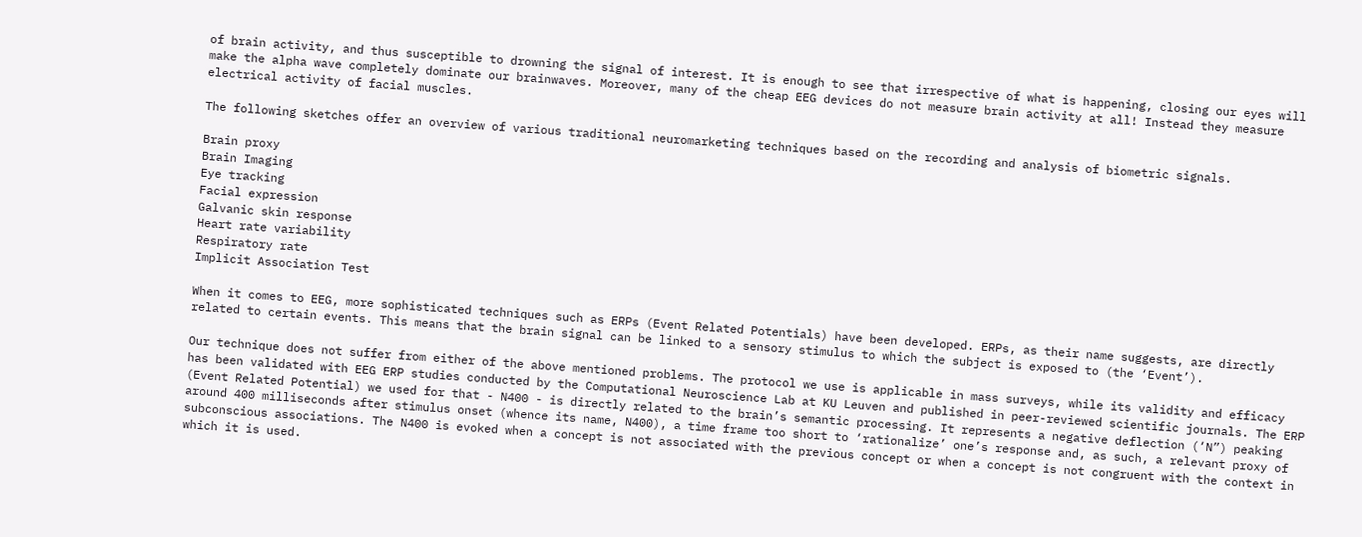of brain activity, and thus susceptible to drowning the signal of interest. It is enough to see that irrespective of what is happening, closing our eyes will make the alpha wave completely dominate our brainwaves. Moreover, many of the cheap EEG devices do not measure brain activity at all! Instead they measure electrical activity of facial muscles.

The following sketches offer an overview of various traditional neuromarketing techniques based on the recording and analysis of biometric signals.

Brain proxy
Brain Imaging
Eye tracking
Facial expression
Galvanic skin response
Heart rate variability
Respiratory rate
Implicit Association Test

When it comes to EEG, more sophisticated techniques such as ERPs (Event Related Potentials) have been developed. ERPs, as their name suggests, are directly related to certain events. This means that the brain signal can be linked to a sensory stimulus to which the subject is exposed to (the ‘Event’).

Our technique does not suffer from either of the above mentioned problems. The protocol we use is applicable in mass surveys, while its validity and efficacy has been validated with EEG ERP studies conducted by the Computational Neuroscience Lab at KU Leuven and published in peer-reviewed scientific journals. The ERP (Event Related Potential) we used for that - N400 - is directly related to the brain’s semantic processing. It represents a negative deflection (‘N”) peaking around 400 milliseconds after stimulus onset (whence its name, N400), a time frame too short to ‘rationalize’ one’s response and, as such, a relevant proxy of subconscious associations. The N400 is evoked when a concept is not associated with the previous concept or when a concept is not congruent with the context in which it is used.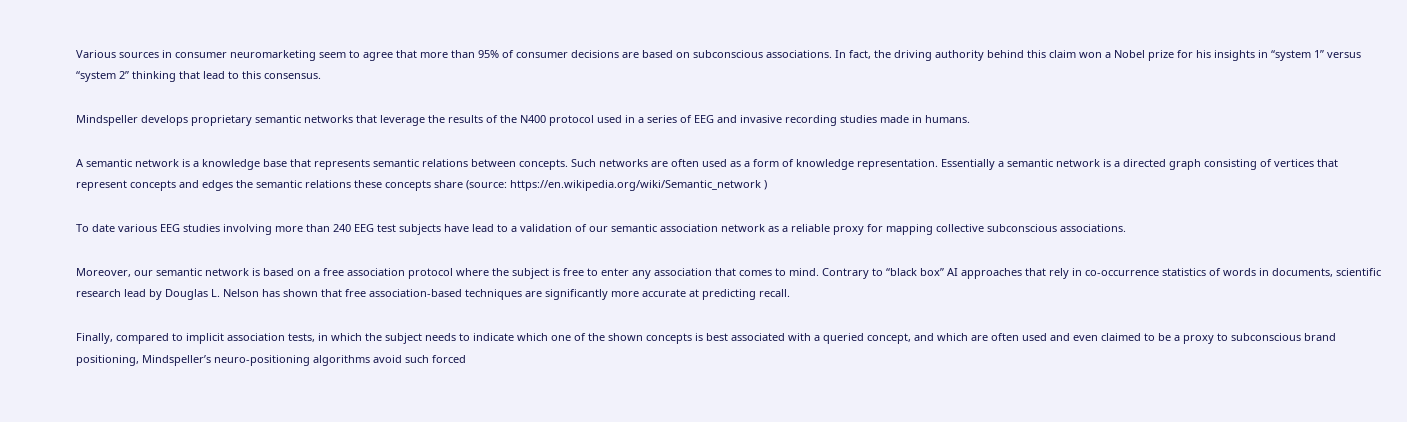Various sources in consumer neuromarketing seem to agree that more than 95% of consumer decisions are based on subconscious associations. In fact, the driving authority behind this claim won a Nobel prize for his insights in “system 1” versus “system 2” thinking that lead to this consensus.

Mindspeller develops proprietary semantic networks that leverage the results of the N400 protocol used in a series of EEG and invasive recording studies made in humans.

A semantic network is a knowledge base that represents semantic relations between concepts. Such networks are often used as a form of knowledge representation. Essentially a semantic network is a directed graph consisting of vertices that represent concepts and edges the semantic relations these concepts share (source: https://en.wikipedia.org/wiki/Semantic_network )

To date various EEG studies involving more than 240 EEG test subjects have lead to a validation of our semantic association network as a reliable proxy for mapping collective subconscious associations.

Moreover, our semantic network is based on a free association protocol where the subject is free to enter any association that comes to mind. Contrary to “black box” AI approaches that rely in co-occurrence statistics of words in documents, scientific research lead by Douglas L. Nelson has shown that free association-based techniques are significantly more accurate at predicting recall.

Finally, compared to implicit association tests, in which the subject needs to indicate which one of the shown concepts is best associated with a queried concept, and which are often used and even claimed to be a proxy to subconscious brand positioning, Mindspeller’s neuro-positioning algorithms avoid such forced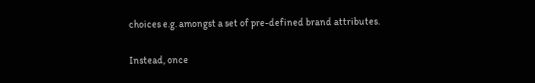choices e.g. amongst a set of pre-defined brand attributes.

Instead, once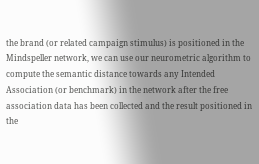the brand (or related campaign stimulus) is positioned in the Mindspeller network, we can use our neurometric algorithm to compute the semantic distance towards any Intended Association (or benchmark) in the network after the free association data has been collected and the result positioned in the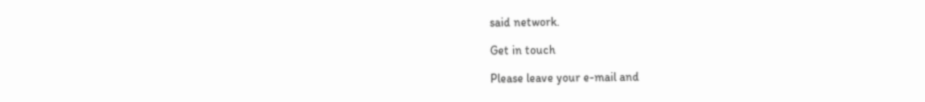said network.

Get in touch

Please leave your e-mail and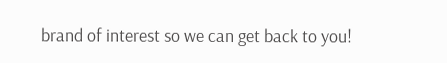brand of interest so we can get back to you!